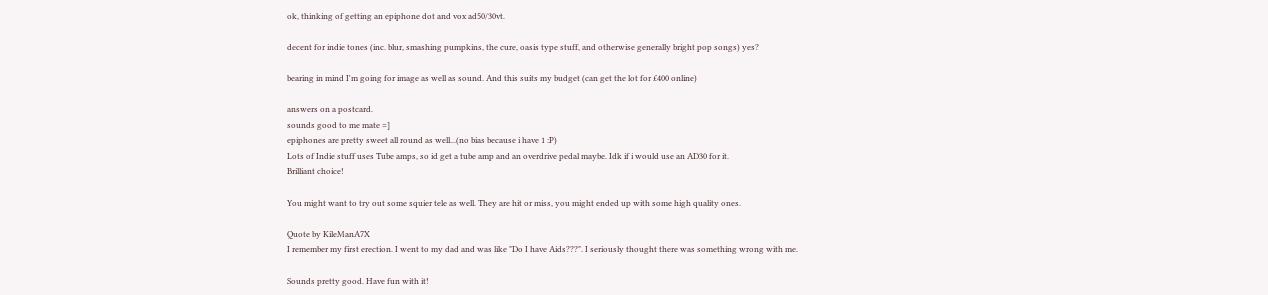ok, thinking of getting an epiphone dot and vox ad50/30vt.

decent for indie tones (inc. blur, smashing pumpkins, the cure, oasis type stuff, and otherwise generally bright pop songs) yes?

bearing in mind I'm going for image as well as sound. And this suits my budget (can get the lot for £400 online)

answers on a postcard.
sounds good to me mate =]
epiphones are pretty sweet all round as well...(no bias because i have 1 :P)
Lots of Indie stuff uses Tube amps, so id get a tube amp and an overdrive pedal maybe. Idk if i would use an AD30 for it.
Brilliant choice!

You might want to try out some squier tele as well. They are hit or miss, you might ended up with some high quality ones.

Quote by KileManA7X
I remember my first erection. I went to my dad and was like "Do I have Aids???". I seriously thought there was something wrong with me.

Sounds pretty good. Have fun with it!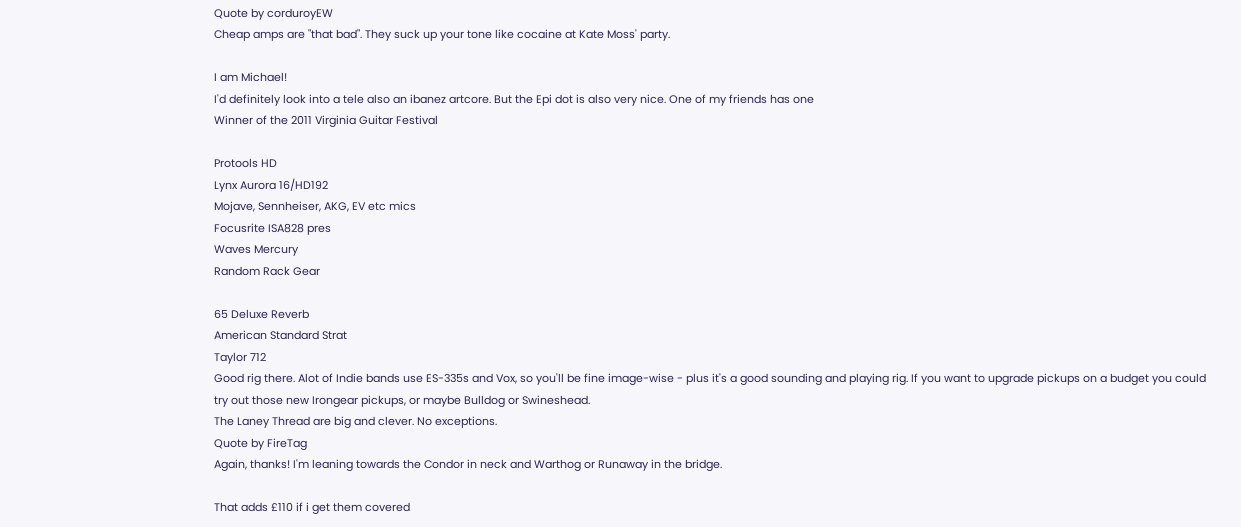Quote by corduroyEW
Cheap amps are "that bad". They suck up your tone like cocaine at Kate Moss' party.

I am Michael!
I'd definitely look into a tele also an ibanez artcore. But the Epi dot is also very nice. One of my friends has one
Winner of the 2011 Virginia Guitar Festival

Protools HD
Lynx Aurora 16/HD192
Mojave, Sennheiser, AKG, EV etc mics
Focusrite ISA828 pres
Waves Mercury
Random Rack Gear

65 Deluxe Reverb
American Standard Strat
Taylor 712
Good rig there. Alot of Indie bands use ES-335s and Vox, so you'll be fine image-wise - plus it's a good sounding and playing rig. If you want to upgrade pickups on a budget you could try out those new Irongear pickups, or maybe Bulldog or Swineshead.
The Laney Thread are big and clever. No exceptions.
Quote by FireTag
Again, thanks! I'm leaning towards the Condor in neck and Warthog or Runaway in the bridge.

That adds £110 if i get them covered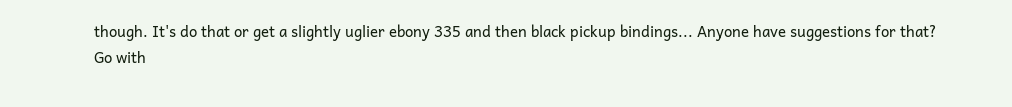though. It's do that or get a slightly uglier ebony 335 and then black pickup bindings... Anyone have suggestions for that?
Go with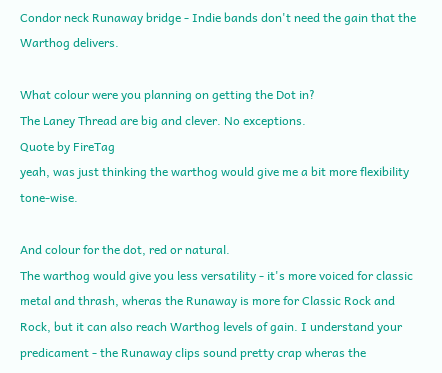Condor neck Runaway bridge - Indie bands don't need the gain that the Warthog delivers.

What colour were you planning on getting the Dot in?
The Laney Thread are big and clever. No exceptions.
Quote by FireTag
yeah, was just thinking the warthog would give me a bit more flexibility tone-wise.

And colour for the dot, red or natural.
The warthog would give you less versatility - it's more voiced for classic metal and thrash, wheras the Runaway is more for Classic Rock and Rock, but it can also reach Warthog levels of gain. I understand your predicament - the Runaway clips sound pretty crap wheras the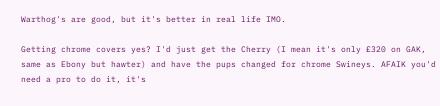Warthog's are good, but it's better in real life IMO.

Getting chrome covers yes? I'd just get the Cherry (I mean it's only £320 on GAK, same as Ebony but hawter) and have the pups changed for chrome Swineys. AFAIK you'd need a pro to do it, it's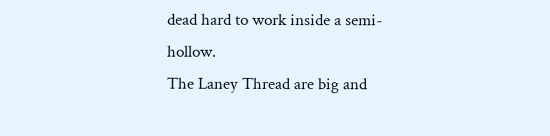dead hard to work inside a semi-hollow.
The Laney Thread are big and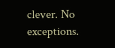clever. No exceptions.